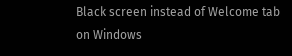Black screen instead of Welcome tab on Windows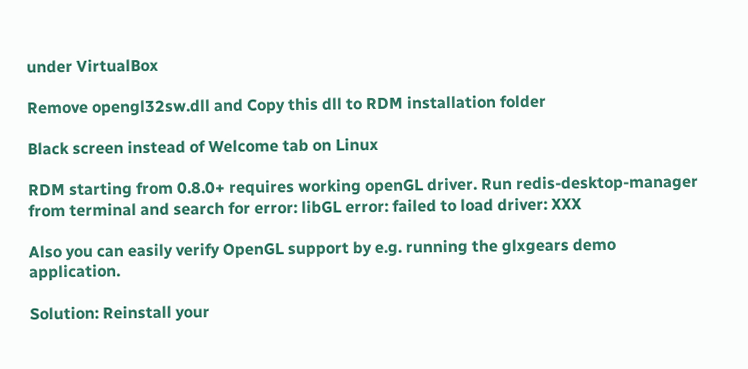under VirtualBox

Remove opengl32sw.dll and Copy this dll to RDM installation folder

Black screen instead of Welcome tab on Linux

RDM starting from 0.8.0+ requires working openGL driver. Run redis-desktop-manager from terminal and search for error: libGL error: failed to load driver: XXX

Also you can easily verify OpenGL support by e.g. running the glxgears demo application.

Solution: Reinstall your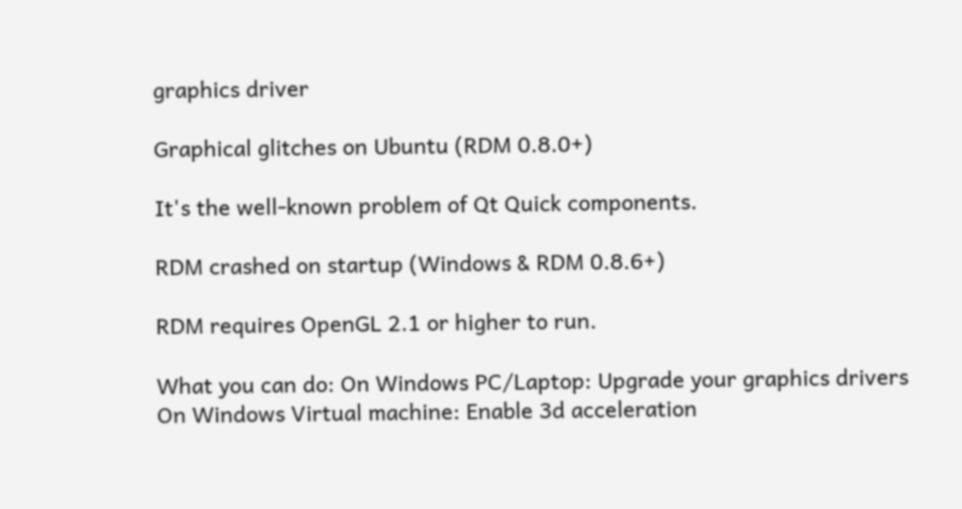graphics driver

Graphical glitches on Ubuntu (RDM 0.8.0+)

It's the well-known problem of Qt Quick components.

RDM crashed on startup (Windows & RDM 0.8.6+)

RDM requires OpenGL 2.1 or higher to run.

What you can do: On Windows PC/Laptop: Upgrade your graphics drivers On Windows Virtual machine: Enable 3d acceleration